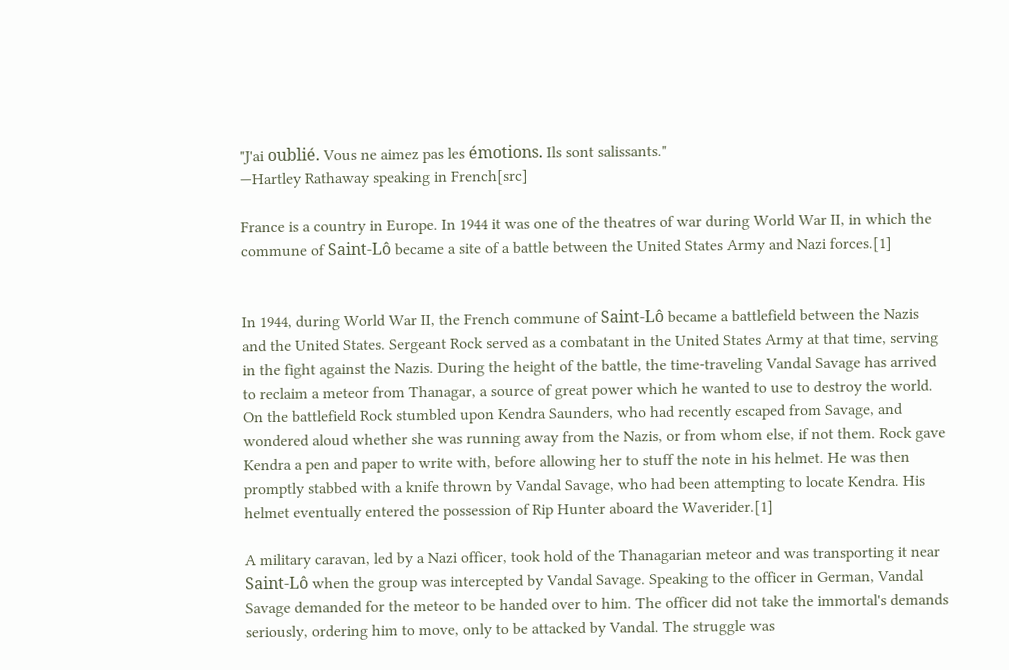"J'ai oublié. Vous ne aimez pas les émotions. Ils sont salissants."
—Hartley Rathaway speaking in French[src]

France is a country in Europe. In 1944 it was one of the theatres of war during World War II, in which the commune of Saint-Lô became a site of a battle between the United States Army and Nazi forces.[1]


In 1944, during World War II, the French commune of Saint-Lô became a battlefield between the Nazis and the United States. Sergeant Rock served as a combatant in the United States Army at that time, serving in the fight against the Nazis. During the height of the battle, the time-traveling Vandal Savage has arrived to reclaim a meteor from Thanagar, a source of great power which he wanted to use to destroy the world. On the battlefield Rock stumbled upon Kendra Saunders, who had recently escaped from Savage, and wondered aloud whether she was running away from the Nazis, or from whom else, if not them. Rock gave Kendra a pen and paper to write with, before allowing her to stuff the note in his helmet. He was then promptly stabbed with a knife thrown by Vandal Savage, who had been attempting to locate Kendra. His helmet eventually entered the possession of Rip Hunter aboard the Waverider.[1]

A military caravan, led by a Nazi officer, took hold of the Thanagarian meteor and was transporting it near Saint-Lô when the group was intercepted by Vandal Savage. Speaking to the officer in German, Vandal Savage demanded for the meteor to be handed over to him. The officer did not take the immortal's demands seriously, ordering him to move, only to be attacked by Vandal. The struggle was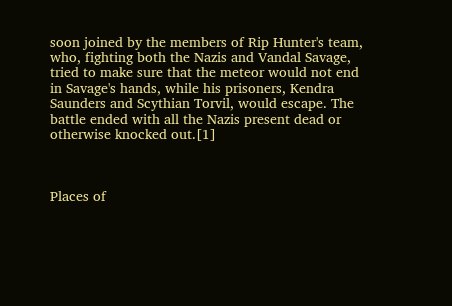soon joined by the members of Rip Hunter's team, who, fighting both the Nazis and Vandal Savage, tried to make sure that the meteor would not end in Savage's hands, while his prisoners, Kendra Saunders and Scythian Torvil, would escape. The battle ended with all the Nazis present dead or otherwise knocked out.[1]



Places of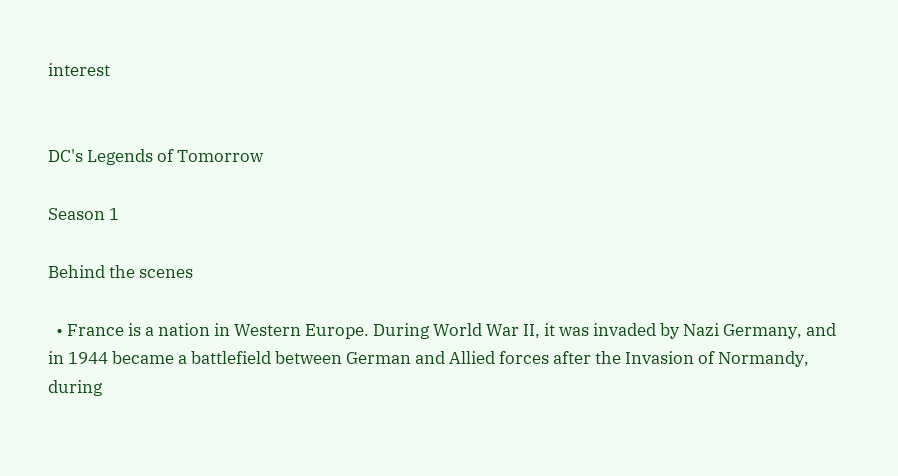interest


DC's Legends of Tomorrow

Season 1

Behind the scenes

  • France is a nation in Western Europe. During World War II, it was invaded by Nazi Germany, and in 1944 became a battlefield between German and Allied forces after the Invasion of Normandy, during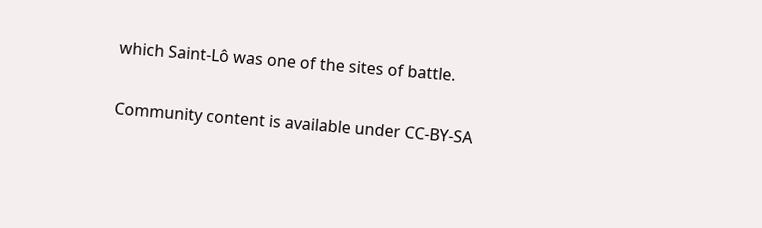which Saint-Lô was one of the sites of battle.


Community content is available under CC-BY-SA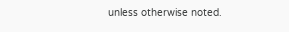unless otherwise noted.